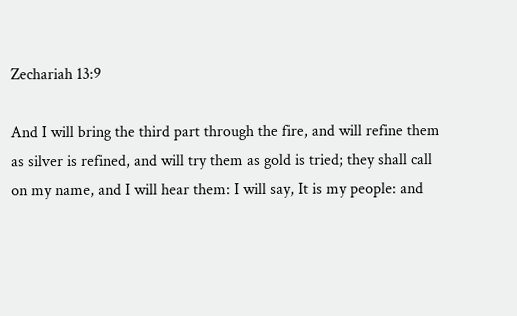Zechariah 13:9

And I will bring the third part through the fire, and will refine them as silver is refined, and will try them as gold is tried; they shall call on my name, and I will hear them: I will say, It is my people: and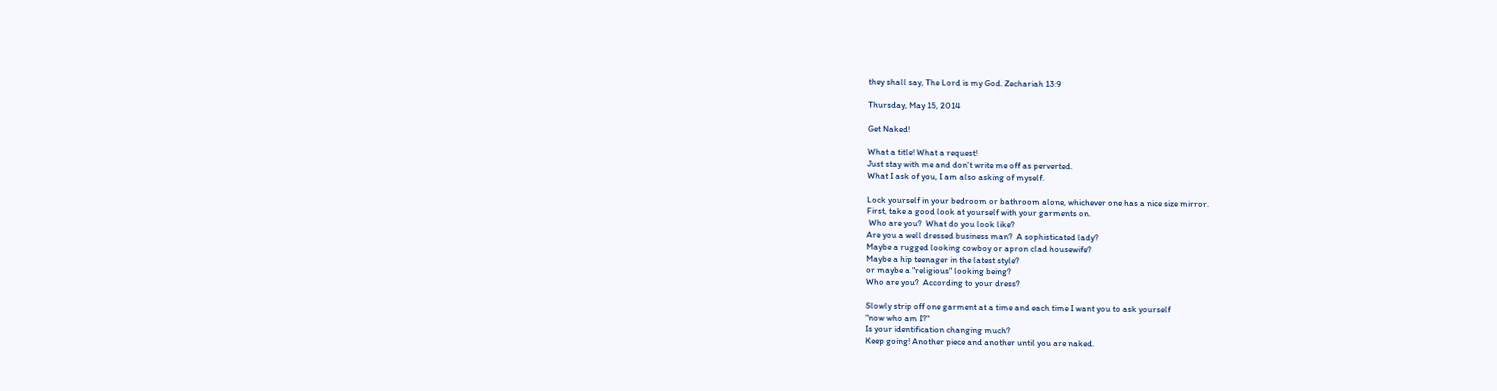they shall say, The Lord is my God. Zechariah 13:9

Thursday, May 15, 2014

Get Naked!

What a title! What a request!
Just stay with me and don't write me off as perverted.
What I ask of you, I am also asking of myself.

Lock yourself in your bedroom or bathroom alone, whichever one has a nice size mirror.
First, take a good look at yourself with your garments on.
 Who are you?  What do you look like?
Are you a well dressed business man?  A sophisticated lady?
Maybe a rugged looking cowboy or apron clad housewife?
Maybe a hip teenager in the latest style?
or maybe a "religious" looking being?
Who are you?  According to your dress?

Slowly strip off one garment at a time and each time I want you to ask yourself
"now who am I?"
Is your identification changing much?
Keep going! Another piece and another until you are naked.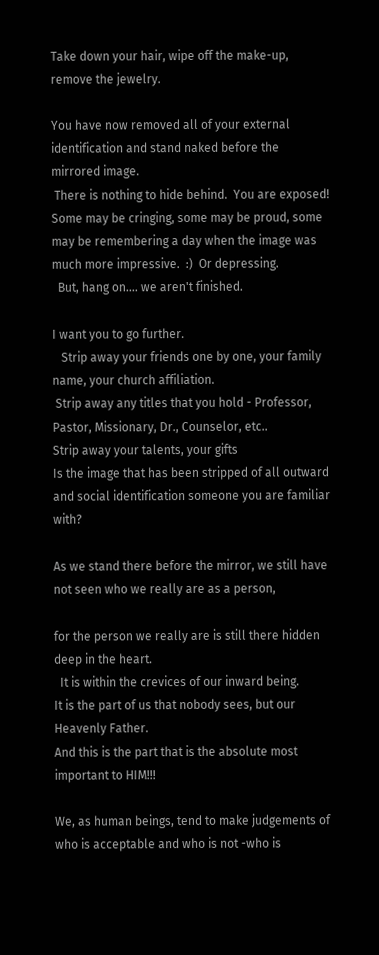Take down your hair, wipe off the make-up, remove the jewelry.

You have now removed all of your external identification and stand naked before the mirrored image.
 There is nothing to hide behind.  You are exposed!
Some may be cringing, some may be proud, some may be remembering a day when the image was much more impressive.  :)  Or depressing.
  But, hang on.... we aren't finished.

I want you to go further.
   Strip away your friends one by one, your family name, your church affiliation.
 Strip away any titles that you hold - Professor, Pastor, Missionary, Dr., Counselor, etc..
Strip away your talents, your gifts
Is the image that has been stripped of all outward and social identification someone you are familiar with?

As we stand there before the mirror, we still have not seen who we really are as a person,

for the person we really are is still there hidden deep in the heart.
  It is within the crevices of our inward being.
It is the part of us that nobody sees, but our Heavenly Father.
And this is the part that is the absolute most important to HIM!!!

We, as human beings, tend to make judgements of who is acceptable and who is not -who is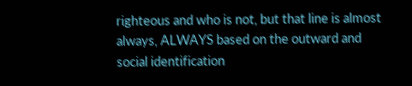righteous and who is not, but that line is almost always, ALWAYS based on the outward and social identification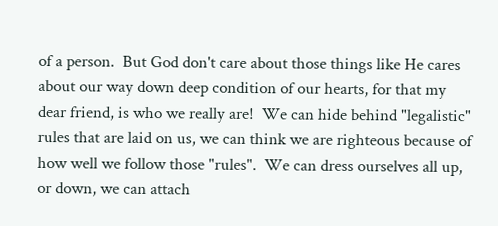of a person.  But God don't care about those things like He cares about our way down deep condition of our hearts, for that my dear friend, is who we really are!  We can hide behind "legalistic" rules that are laid on us, we can think we are righteous because of how well we follow those "rules".  We can dress ourselves all up, or down, we can attach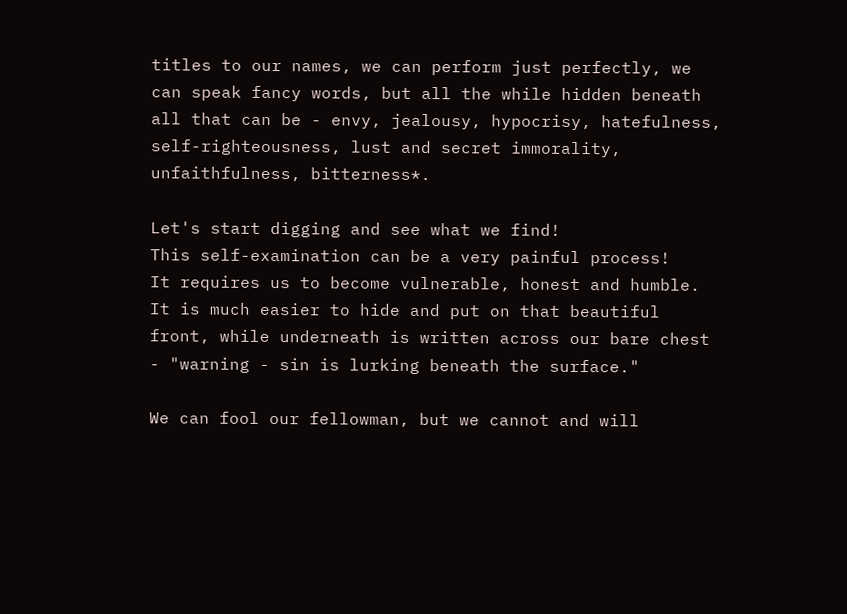titles to our names, we can perform just perfectly, we can speak fancy words, but all the while hidden beneath all that can be - envy, jealousy, hypocrisy, hatefulness, self-righteousness, lust and secret immorality, unfaithfulness, bitterness*.

Let's start digging and see what we find!
This self-examination can be a very painful process!
It requires us to become vulnerable, honest and humble.
It is much easier to hide and put on that beautiful front, while underneath is written across our bare chest - "warning - sin is lurking beneath the surface."

We can fool our fellowman, but we cannot and will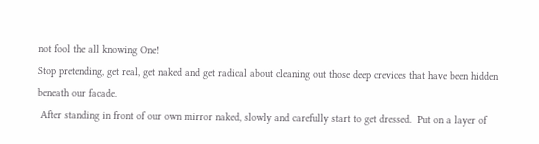not fool the all knowing One!
Stop pretending, get real, get naked and get radical about cleaning out those deep crevices that have been hidden beneath our facade.
 After standing in front of our own mirror naked, slowly and carefully start to get dressed.  Put on a layer of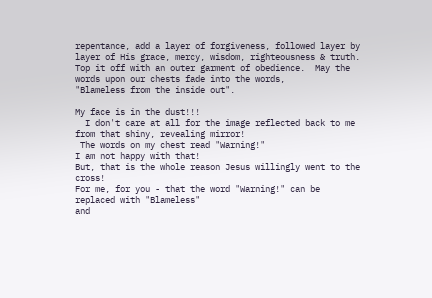repentance, add a layer of forgiveness, followed layer by layer of His grace, mercy, wisdom, righteousness & truth. Top it off with an outer garment of obedience.  May the words upon our chests fade into the words,
"Blameless from the inside out".

My face is in the dust!!!
  I don't care at all for the image reflected back to me from that shiny, revealing mirror!
 The words on my chest read "Warning!"
I am not happy with that!
But, that is the whole reason Jesus willingly went to the cross!
For me, for you - that the word "Warning!" can be replaced with "Blameless"
and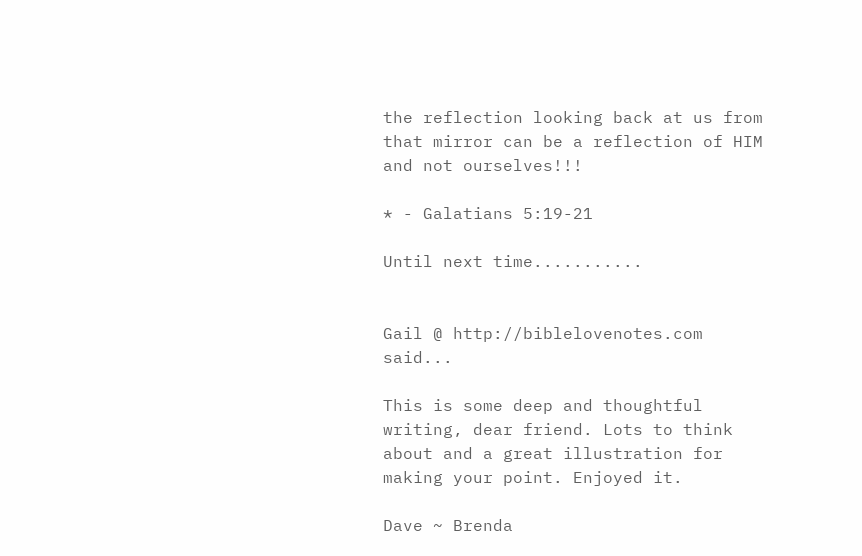the reflection looking back at us from that mirror can be a reflection of HIM
and not ourselves!!!

* - Galatians 5:19-21

Until next time...........


Gail @ http://biblelovenotes.com said...

This is some deep and thoughtful writing, dear friend. Lots to think about and a great illustration for making your point. Enjoyed it.

Dave ~ Brenda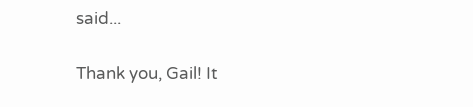said...

Thank you, Gail! It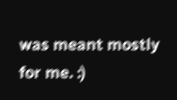was meant mostly for me. :)